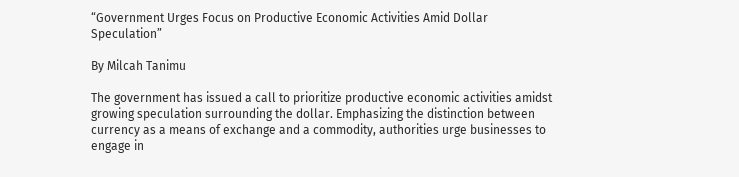“Government Urges Focus on Productive Economic Activities Amid Dollar Speculation”

By Milcah Tanimu

The government has issued a call to prioritize productive economic activities amidst growing speculation surrounding the dollar. Emphasizing the distinction between currency as a means of exchange and a commodity, authorities urge businesses to engage in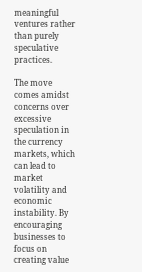meaningful ventures rather than purely speculative practices.

The move comes amidst concerns over excessive speculation in the currency markets, which can lead to market volatility and economic instability. By encouraging businesses to focus on creating value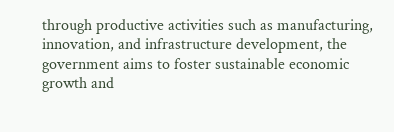through productive activities such as manufacturing, innovation, and infrastructure development, the government aims to foster sustainable economic growth and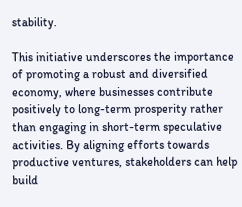stability.

This initiative underscores the importance of promoting a robust and diversified economy, where businesses contribute positively to long-term prosperity rather than engaging in short-term speculative activities. By aligning efforts towards productive ventures, stakeholders can help build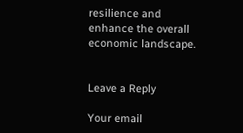resilience and enhance the overall economic landscape.


Leave a Reply

Your email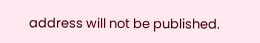address will not be published.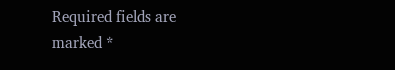Required fields are marked *